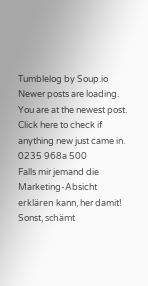Tumblelog by Soup.io
Newer posts are loading.
You are at the newest post.
Click here to check if anything new just came in.
0235 968a 500
Falls mir jemand die Marketing-Absicht erklären kann, her damit!
Sonst, schämt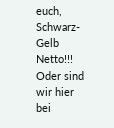euch, Schwarz-Gelb Netto!!!
Oder sind wir hier bei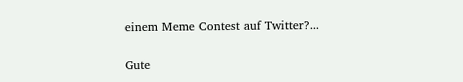einem Meme Contest auf Twitter?...

Gute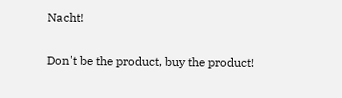Nacht!

Don't be the product, buy the product!